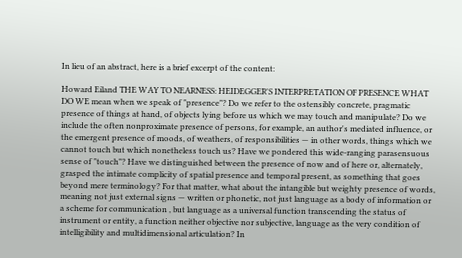In lieu of an abstract, here is a brief excerpt of the content:

Howard Eiland THE WAY TO NEARNESS: HEIDEGGER'S INTERPRETATION OF PRESENCE WHAT DO WE mean when we speak of "presence"? Do we refer to the ostensibly concrete, pragmatic presence of things at hand, of objects lying before us which we may touch and manipulate? Do we include the often nonproximate presence of persons, for example, an author's mediated influence, or the emergent presence of moods, of weathers, of responsibilities — in other words, things which we cannot touch but which nonetheless touch us? Have we pondered this wide-ranging parasensuous sense of "touch"? Have we distinguished between the presence of now and of here or, alternately, grasped the intimate complicity of spatial presence and temporal present, as something that goes beyond mere terminology? For that matter, what about the intangible but weighty presence of words, meaning not just external signs — written or phonetic, not just language as a body of information or a scheme for communication , but language as a universal function transcending the status of instrument or entity, a function neither objective nor subjective, language as the very condition of intelligibility and multidimensional articulation? In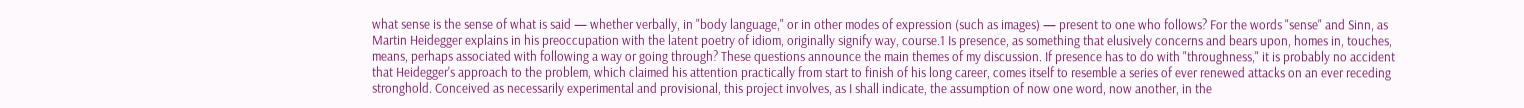what sense is the sense of what is said — whether verbally, in "body language," or in other modes of expression (such as images) — present to one who follows? For the words "sense" and Sinn, as Martin Heidegger explains in his preoccupation with the latent poetry of idiom, originally signify way, course.1 Is presence, as something that elusively concerns and bears upon, homes in, touches, means, perhaps associated with following a way or going through? These questions announce the main themes of my discussion. If presence has to do with "throughness," it is probably no accident that Heidegger's approach to the problem, which claimed his attention practically from start to finish of his long career, comes itself to resemble a series of ever renewed attacks on an ever receding stronghold. Conceived as necessarily experimental and provisional, this project involves, as I shall indicate, the assumption of now one word, now another, in the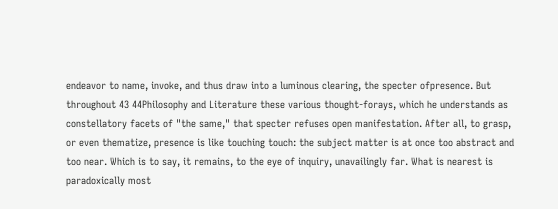endeavor to name, invoke, and thus draw into a luminous clearing, the specter ofpresence. But throughout 43 44Philosophy and Literature these various thought-forays, which he understands as constellatory facets of "the same," that specter refuses open manifestation. After all, to grasp, or even thematize, presence is like touching touch: the subject matter is at once too abstract and too near. Which is to say, it remains, to the eye of inquiry, unavailingly far. What is nearest is paradoxically most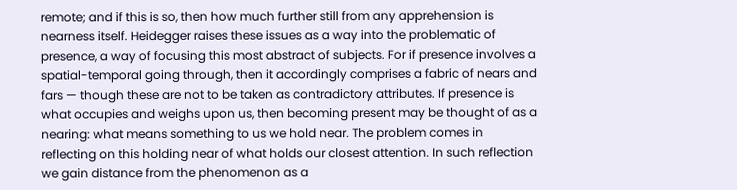remote; and if this is so, then how much further still from any apprehension is nearness itself. Heidegger raises these issues as a way into the problematic of presence, a way of focusing this most abstract of subjects. For if presence involves a spatial-temporal going through, then it accordingly comprises a fabric of nears and fars — though these are not to be taken as contradictory attributes. If presence is what occupies and weighs upon us, then becoming present may be thought of as a nearing: what means something to us we hold near. The problem comes in reflecting on this holding near of what holds our closest attention. In such reflection we gain distance from the phenomenon as a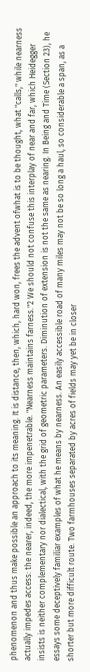phenomenon and thus make possible an approach to its meaning. It is distance, then, which, hard won, frees the advent ofwhat is to be thought, what "calls," while nearness actually impedes access: the nearer, indeed, the more impenetrable. "Nearness maintains farness."2 We should not confuse this interplay of near and far, which Heidegger insists is neither complementary nor dialectical, with the grid of geometric parameters. Diminution of extension is not the same as nearing. In Being and Time (Section 23), he essays some deceptively familiar examples of what he means by nearness. An easily accessible road of many miles may not be so long a haul, so considerable a span, as a shorter but more difficult route. Two farmhouses separated by acres of fields may yet be in closer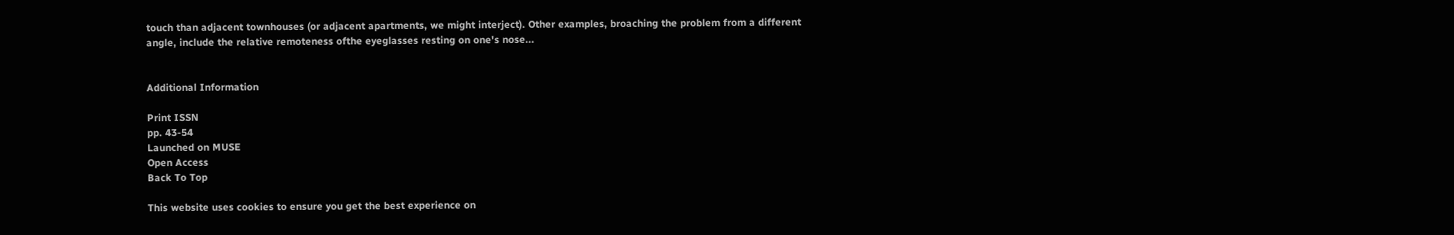touch than adjacent townhouses (or adjacent apartments, we might interject). Other examples, broaching the problem from a different angle, include the relative remoteness ofthe eyeglasses resting on one's nose...


Additional Information

Print ISSN
pp. 43-54
Launched on MUSE
Open Access
Back To Top

This website uses cookies to ensure you get the best experience on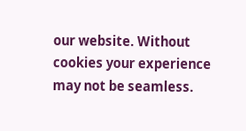our website. Without cookies your experience may not be seamless.